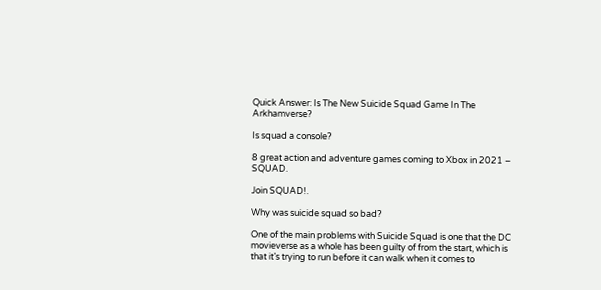Quick Answer: Is The New Suicide Squad Game In The Arkhamverse?

Is squad a console?

8 great action and adventure games coming to Xbox in 2021 – SQUAD.

Join SQUAD!.

Why was suicide squad so bad?

One of the main problems with Suicide Squad is one that the DC movieverse as a whole has been guilty of from the start, which is that it’s trying to run before it can walk when it comes to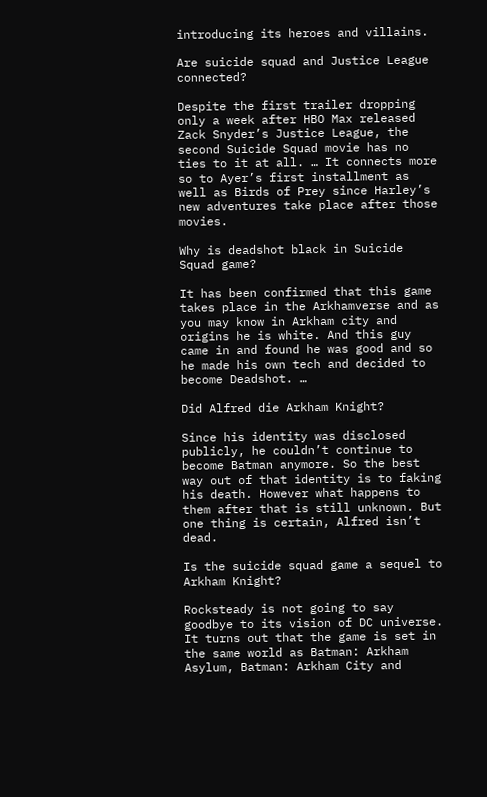introducing its heroes and villains.

Are suicide squad and Justice League connected?

Despite the first trailer dropping only a week after HBO Max released Zack Snyder’s Justice League, the second Suicide Squad movie has no ties to it at all. … It connects more so to Ayer’s first installment as well as Birds of Prey since Harley’s new adventures take place after those movies.

Why is deadshot black in Suicide Squad game?

It has been confirmed that this game takes place in the Arkhamverse and as you may know in Arkham city and origins he is white. And this guy came in and found he was good and so he made his own tech and decided to become Deadshot. …

Did Alfred die Arkham Knight?

Since his identity was disclosed publicly, he couldn’t continue to become Batman anymore. So the best way out of that identity is to faking his death. However what happens to them after that is still unknown. But one thing is certain, Alfred isn’t dead.

Is the suicide squad game a sequel to Arkham Knight?

Rocksteady is not going to say goodbye to its vision of DC universe. It turns out that the game is set in the same world as Batman: Arkham Asylum, Batman: Arkham City and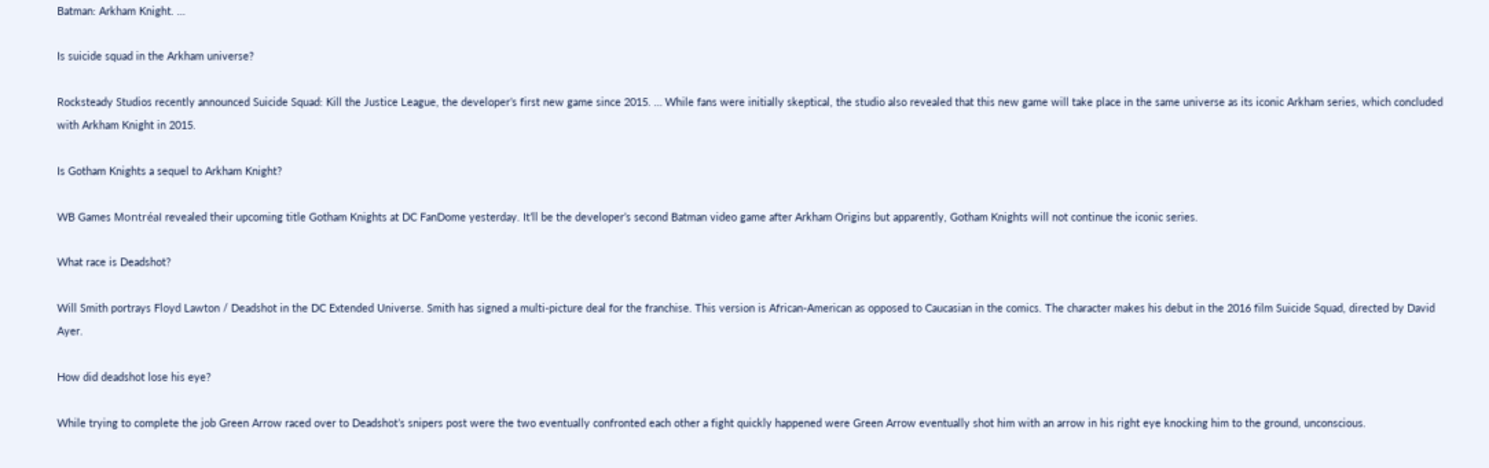Batman: Arkham Knight. …

Is suicide squad in the Arkham universe?

Rocksteady Studios recently announced Suicide Squad: Kill the Justice League, the developer’s first new game since 2015. … While fans were initially skeptical, the studio also revealed that this new game will take place in the same universe as its iconic Arkham series, which concluded with Arkham Knight in 2015.

Is Gotham Knights a sequel to Arkham Knight?

WB Games Montréal revealed their upcoming title Gotham Knights at DC FanDome yesterday. It’ll be the developer’s second Batman video game after Arkham Origins but apparently, Gotham Knights will not continue the iconic series.

What race is Deadshot?

Will Smith portrays Floyd Lawton / Deadshot in the DC Extended Universe. Smith has signed a multi-picture deal for the franchise. This version is African-American as opposed to Caucasian in the comics. The character makes his debut in the 2016 film Suicide Squad, directed by David Ayer.

How did deadshot lose his eye?

While trying to complete the job Green Arrow raced over to Deadshot’s snipers post were the two eventually confronted each other a fight quickly happened were Green Arrow eventually shot him with an arrow in his right eye knocking him to the ground, unconscious.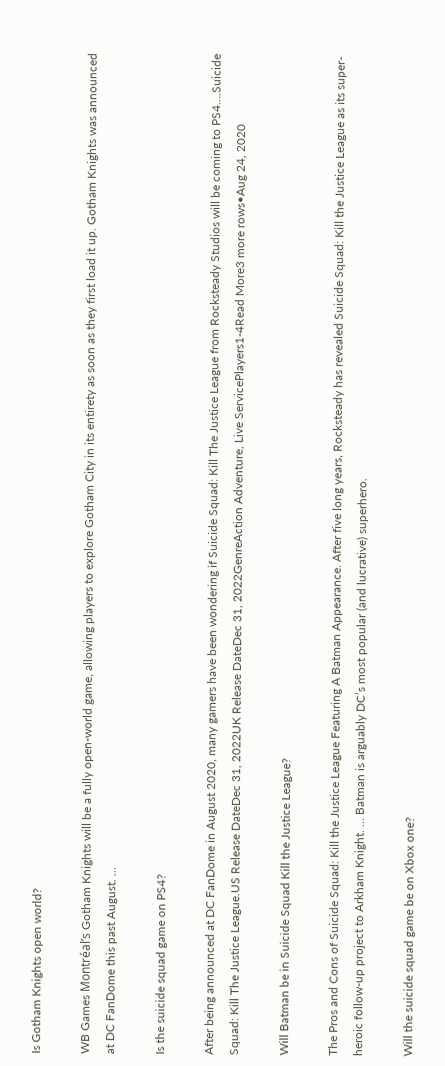Is Gotham Knights open world?

WB Games Montréal’s Gotham Knights will be a fully open-world game, allowing players to explore Gotham City in its entirety as soon as they first load it up. Gotham Knights was announced at DC FanDome this past August. …

Is the suicide squad game on PS4?

After being announced at DC FanDome in August 2020, many gamers have been wondering if Suicide Squad: Kill The Justice League from Rocksteady Studios will be coming to PS4….Suicide Squad: Kill The Justice League.US Release DateDec 31, 2022UK Release DateDec 31, 2022GenreAction Adventure, Live ServicePlayers1-4Read More3 more rows•Aug 24, 2020

Will Batman be in Suicide Squad Kill the Justice League?

The Pros and Cons of Suicide Squad: Kill the Justice League Featuring A Batman Appearance. After five long years, Rocksteady has revealed Suicide Squad: Kill the Justice League as its super-heroic follow-up project to Arkham Knight. … Batman is arguably DC’s most popular (and lucrative) superhero.

Will the suicide squad game be on Xbox one?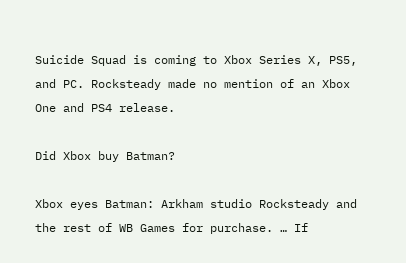Suicide Squad is coming to Xbox Series X, PS5, and PC. Rocksteady made no mention of an Xbox One and PS4 release.

Did Xbox buy Batman?

Xbox eyes Batman: Arkham studio Rocksteady and the rest of WB Games for purchase. … If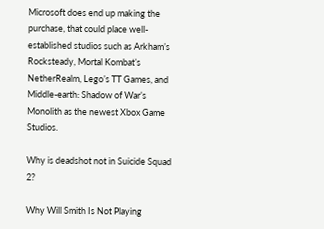Microsoft does end up making the purchase, that could place well-established studios such as Arkham’s Rocksteady, Mortal Kombat’s NetherRealm, Lego’s TT Games, and Middle-earth: Shadow of War’s Monolith as the newest Xbox Game Studios.

Why is deadshot not in Suicide Squad 2?

Why Will Smith Is Not Playing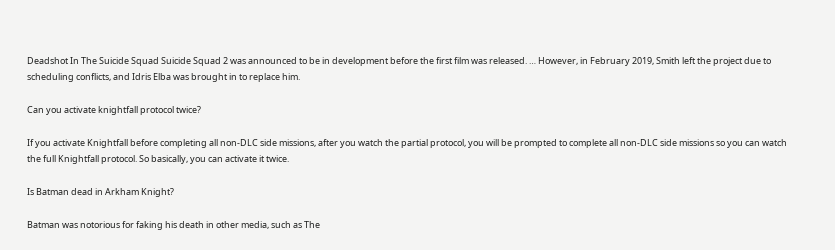Deadshot In The Suicide Squad Suicide Squad 2 was announced to be in development before the first film was released. … However, in February 2019, Smith left the project due to scheduling conflicts, and Idris Elba was brought in to replace him.

Can you activate knightfall protocol twice?

If you activate Knightfall before completing all non-DLC side missions, after you watch the partial protocol, you will be prompted to complete all non-DLC side missions so you can watch the full Knightfall protocol. So basically, you can activate it twice.

Is Batman dead in Arkham Knight?

Batman was notorious for faking his death in other media, such as The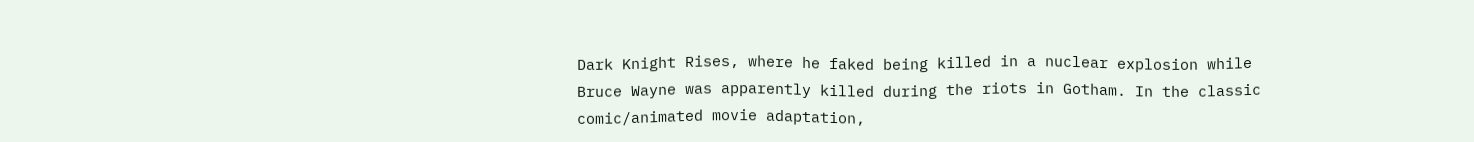Dark Knight Rises, where he faked being killed in a nuclear explosion while Bruce Wayne was apparently killed during the riots in Gotham. In the classic comic/animated movie adaptation,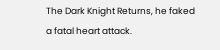The Dark Knight Returns, he faked a fatal heart attack.